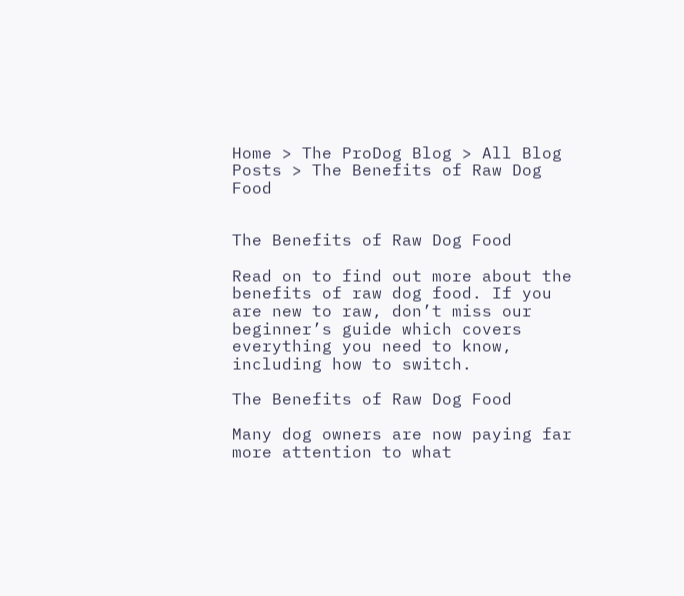Home > The ProDog Blog > All Blog Posts > The Benefits of Raw Dog Food


The Benefits of Raw Dog Food

Read on to find out more about the benefits of raw dog food. If you are new to raw, don’t miss our beginner’s guide which covers everything you need to know, including how to switch.

The Benefits of Raw Dog Food

Many dog owners are now paying far more attention to what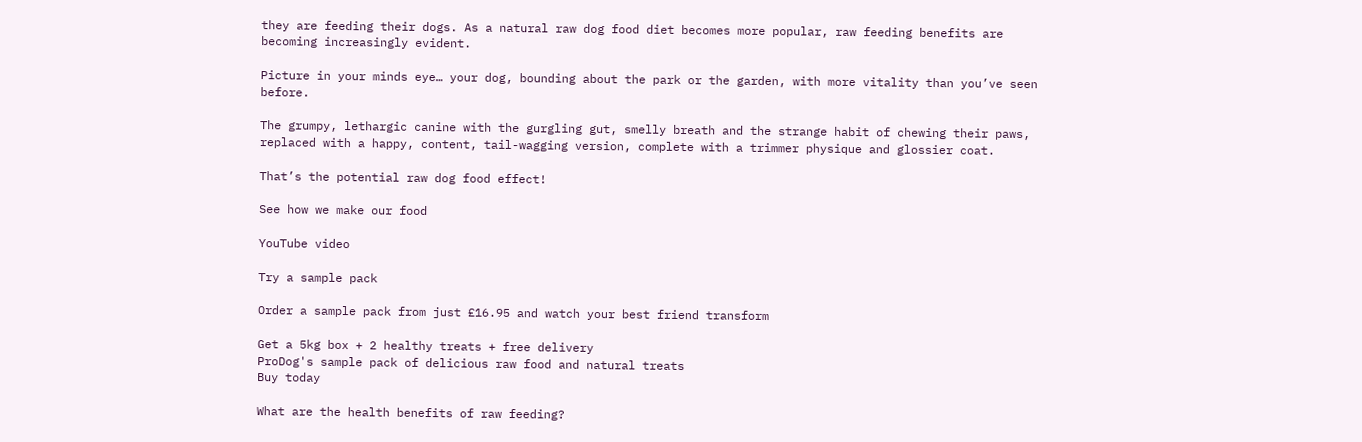they are feeding their dogs. As a natural raw dog food diet becomes more popular, raw feeding benefits are becoming increasingly evident.

Picture in your minds eye… your dog, bounding about the park or the garden, with more vitality than you’ve seen before.

The grumpy, lethargic canine with the gurgling gut, smelly breath and the strange habit of chewing their paws, replaced with a happy, content, tail-wagging version, complete with a trimmer physique and glossier coat.

That’s the potential raw dog food effect!

See how we make our food

YouTube video

Try a sample pack

Order a sample pack from just £16.95 and watch your best friend transform

Get a 5kg box + 2 healthy treats + free delivery
ProDog's sample pack of delicious raw food and natural treats
Buy today

What are the health benefits of raw feeding?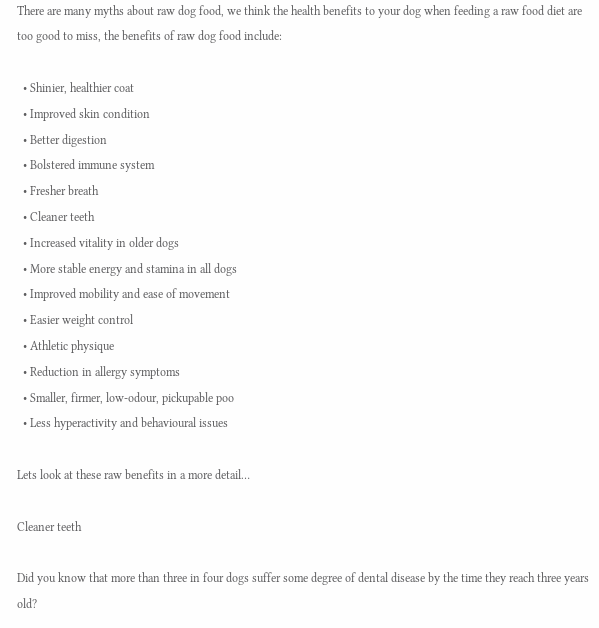There are many myths about raw dog food, we think the health benefits to your dog when feeding a raw food diet are too good to miss, the benefits of raw dog food include:

  • Shinier, healthier coat
  • Improved skin condition
  • Better digestion
  • Bolstered immune system
  • Fresher breath
  • Cleaner teeth
  • Increased vitality in older dogs
  • More stable energy and stamina in all dogs
  • Improved mobility and ease of movement
  • Easier weight control
  • Athletic physique
  • Reduction in allergy symptoms
  • Smaller, firmer, low-odour, pickupable poo
  • Less hyperactivity and behavioural issues

Lets look at these raw benefits in a more detail…

Cleaner teeth

Did you know that more than three in four dogs suffer some degree of dental disease by the time they reach three years old?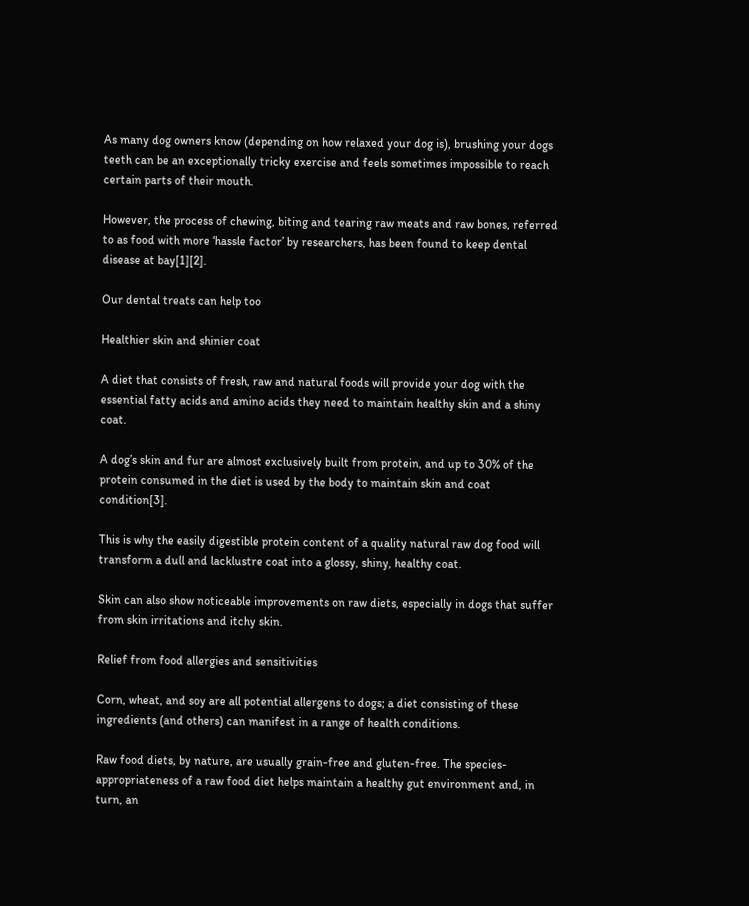As many dog owners know (depending on how relaxed your dog is), brushing your dogs teeth can be an exceptionally tricky exercise and feels sometimes impossible to reach certain parts of their mouth.

However, the process of chewing, biting and tearing raw meats and raw bones, referred to as food with more ‘hassle factor’ by researchers, has been found to keep dental disease at bay[1][2].

Our dental treats can help too

Healthier skin and shinier coat

A diet that consists of fresh, raw and natural foods will provide your dog with the essential fatty acids and amino acids they need to maintain healthy skin and a shiny coat.

A dog’s skin and fur are almost exclusively built from protein, and up to 30% of the protein consumed in the diet is used by the body to maintain skin and coat condition[3].

This is why the easily digestible protein content of a quality natural raw dog food will transform a dull and lacklustre coat into a glossy, shiny, healthy coat.

Skin can also show noticeable improvements on raw diets, especially in dogs that suffer from skin irritations and itchy skin.

Relief from food allergies and sensitivities

Corn, wheat, and soy are all potential allergens to dogs; a diet consisting of these ingredients (and others) can manifest in a range of health conditions.

Raw food diets, by nature, are usually grain-free and gluten-free. The species-appropriateness of a raw food diet helps maintain a healthy gut environment and, in turn, an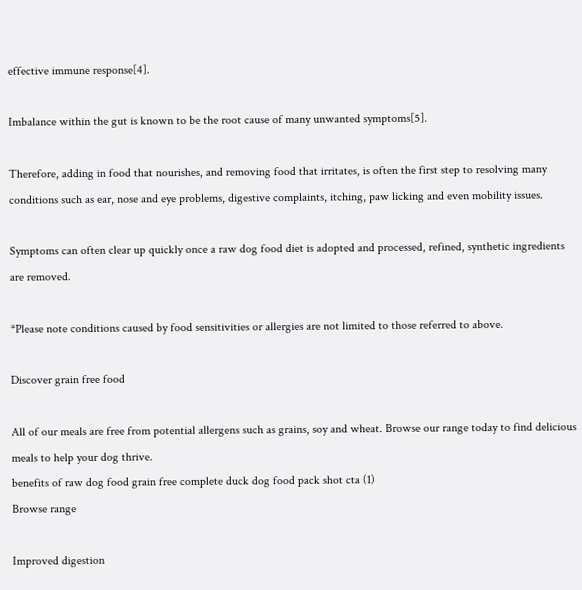effective immune response[4].

Imbalance within the gut is known to be the root cause of many unwanted symptoms[5].

Therefore, adding in food that nourishes, and removing food that irritates, is often the first step to resolving many conditions such as ear, nose and eye problems, digestive complaints, itching, paw licking and even mobility issues.

Symptoms can often clear up quickly once a raw dog food diet is adopted and processed, refined, synthetic ingredients are removed.

*Please note conditions caused by food sensitivities or allergies are not limited to those referred to above.

Discover grain free food

All of our meals are free from potential allergens such as grains, soy and wheat. Browse our range today to find delicious meals to help your dog thrive.
benefits of raw dog food grain free complete duck dog food pack shot cta (1)
Browse range

Improved digestion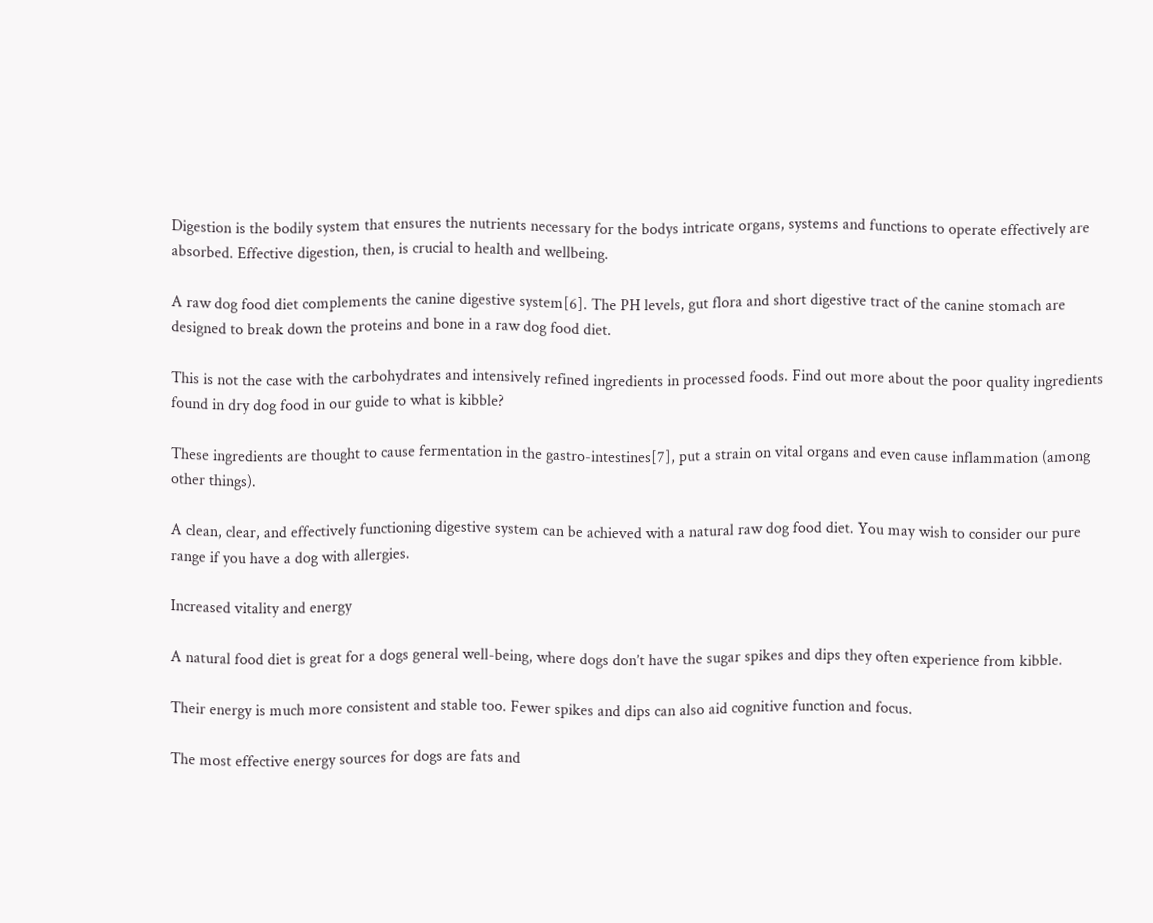Digestion is the bodily system that ensures the nutrients necessary for the bodys intricate organs, systems and functions to operate effectively are absorbed. Effective digestion, then, is crucial to health and wellbeing.

A raw dog food diet complements the canine digestive system[6]. The PH levels, gut flora and short digestive tract of the canine stomach are designed to break down the proteins and bone in a raw dog food diet.

This is not the case with the carbohydrates and intensively refined ingredients in processed foods. Find out more about the poor quality ingredients found in dry dog food in our guide to what is kibble?

These ingredients are thought to cause fermentation in the gastro-intestines[7], put a strain on vital organs and even cause inflammation (among other things).

A clean, clear, and effectively functioning digestive system can be achieved with a natural raw dog food diet. You may wish to consider our pure range if you have a dog with allergies.

Increased vitality and energy

A natural food diet is great for a dogs general well-being, where dogs don’t have the sugar spikes and dips they often experience from kibble.

Their energy is much more consistent and stable too. Fewer spikes and dips can also aid cognitive function and focus.

The most effective energy sources for dogs are fats and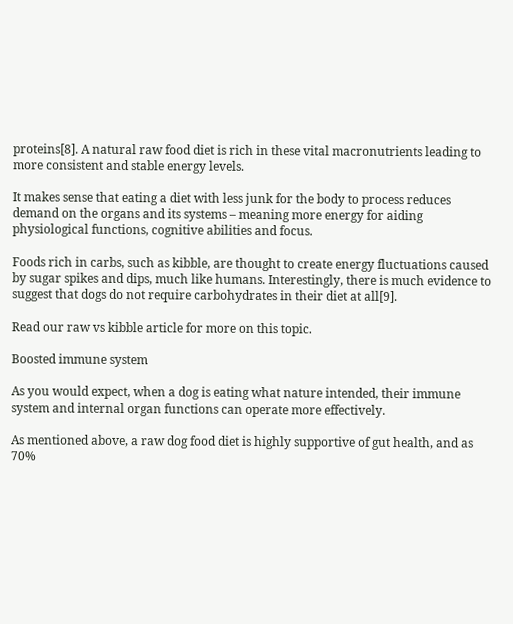proteins[8]. A natural raw food diet is rich in these vital macronutrients leading to more consistent and stable energy levels.

It makes sense that eating a diet with less junk for the body to process reduces demand on the organs and its systems – meaning more energy for aiding physiological functions, cognitive abilities and focus.

Foods rich in carbs, such as kibble, are thought to create energy fluctuations caused by sugar spikes and dips, much like humans. Interestingly, there is much evidence to suggest that dogs do not require carbohydrates in their diet at all[9].

Read our raw vs kibble article for more on this topic.

Boosted immune system

As you would expect, when a dog is eating what nature intended, their immune system and internal organ functions can operate more effectively.

As mentioned above, a raw dog food diet is highly supportive of gut health, and as 70%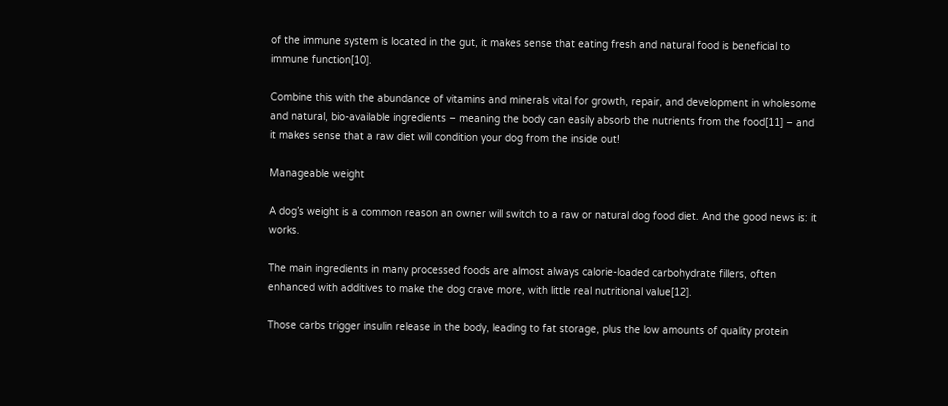of the immune system is located in the gut, it makes sense that eating fresh and natural food is beneficial to immune function[10].

Combine this with the abundance of vitamins and minerals vital for growth, repair, and development in wholesome and natural, bio-available ingredients – meaning the body can easily absorb the nutrients from the food[11] – and it makes sense that a raw diet will condition your dog from the inside out!

Manageable weight

A dog’s weight is a common reason an owner will switch to a raw or natural dog food diet. And the good news is: it works.

The main ingredients in many processed foods are almost always calorie-loaded carbohydrate fillers, often enhanced with additives to make the dog crave more, with little real nutritional value[12].

Those carbs trigger insulin release in the body, leading to fat storage, plus the low amounts of quality protein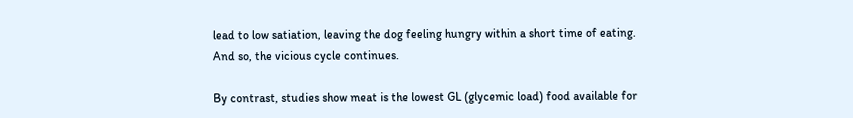lead to low satiation, leaving the dog feeling hungry within a short time of eating. And so, the vicious cycle continues.

By contrast, studies show meat is the lowest GL (glycemic load) food available for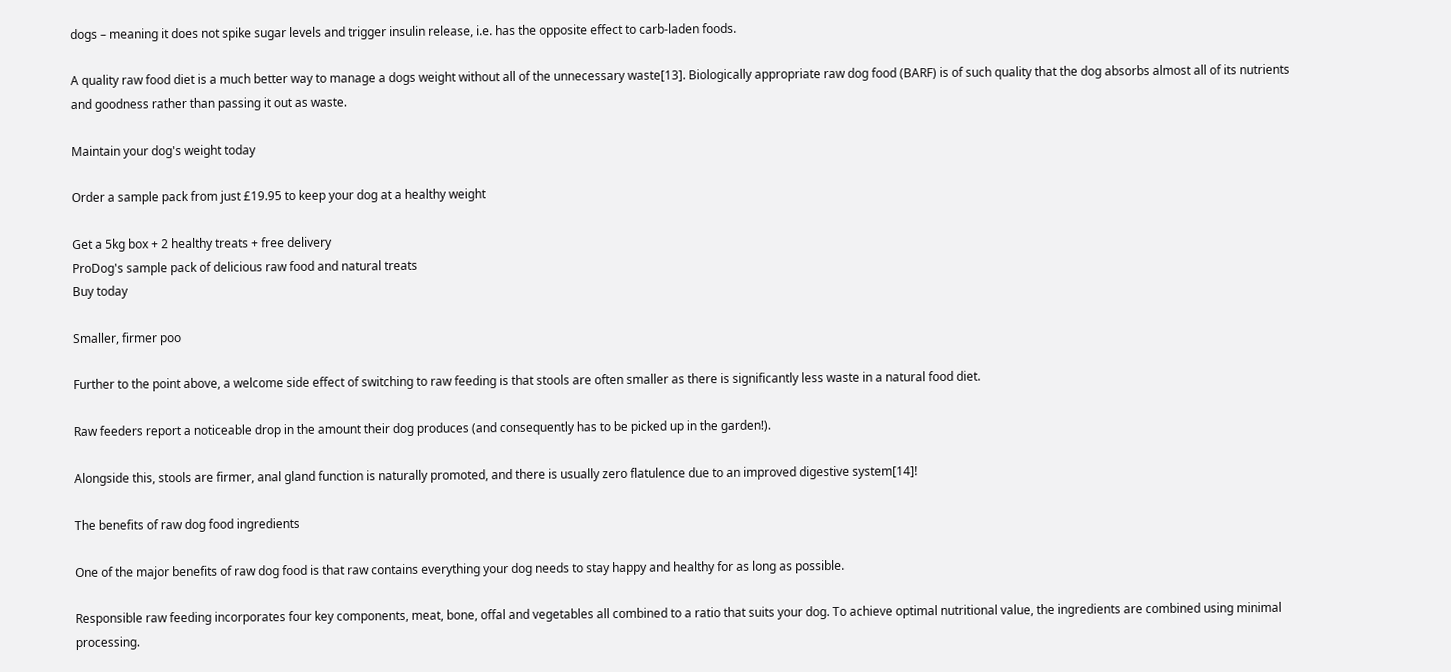dogs – meaning it does not spike sugar levels and trigger insulin release, i.e. has the opposite effect to carb-laden foods.

A quality raw food diet is a much better way to manage a dogs weight without all of the unnecessary waste[13]. Biologically appropriate raw dog food (BARF) is of such quality that the dog absorbs almost all of its nutrients and goodness rather than passing it out as waste.

Maintain your dog's weight today

Order a sample pack from just £19.95 to keep your dog at a healthy weight

Get a 5kg box + 2 healthy treats + free delivery
ProDog's sample pack of delicious raw food and natural treats
Buy today

Smaller, firmer poo

Further to the point above, a welcome side effect of switching to raw feeding is that stools are often smaller as there is significantly less waste in a natural food diet.

Raw feeders report a noticeable drop in the amount their dog produces (and consequently has to be picked up in the garden!).

Alongside this, stools are firmer, anal gland function is naturally promoted, and there is usually zero flatulence due to an improved digestive system[14]!

The benefits of raw dog food ingredients

One of the major benefits of raw dog food is that raw contains everything your dog needs to stay happy and healthy for as long as possible.

Responsible raw feeding incorporates four key components, meat, bone, offal and vegetables all combined to a ratio that suits your dog. To achieve optimal nutritional value, the ingredients are combined using minimal processing.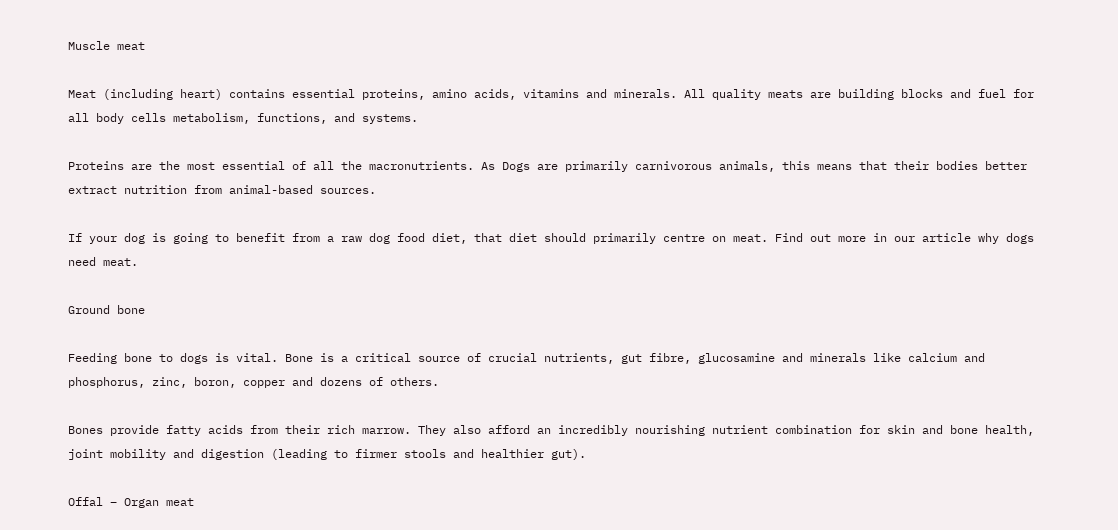Muscle meat

Meat (including heart) contains essential proteins, amino acids, vitamins and minerals. All quality meats are building blocks and fuel for all body cells metabolism, functions, and systems.

Proteins are the most essential of all the macronutrients. As Dogs are primarily carnivorous animals, this means that their bodies better extract nutrition from animal-based sources.

If your dog is going to benefit from a raw dog food diet, that diet should primarily centre on meat. Find out more in our article why dogs need meat.

Ground bone

Feeding bone to dogs is vital. Bone is a critical source of crucial nutrients, gut fibre, glucosamine and minerals like calcium and phosphorus, zinc, boron, copper and dozens of others.

Bones provide fatty acids from their rich marrow. They also afford an incredibly nourishing nutrient combination for skin and bone health, joint mobility and digestion (leading to firmer stools and healthier gut).

Offal – Organ meat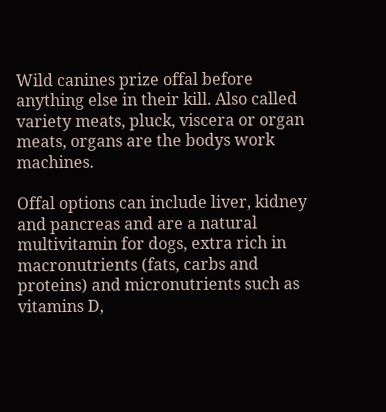Wild canines prize offal before anything else in their kill. Also called variety meats, pluck, viscera or organ meats, organs are the bodys work machines.

Offal options can include liver, kidney and pancreas and are a natural multivitamin for dogs, extra rich in macronutrients (fats, carbs and proteins) and micronutrients such as vitamins D,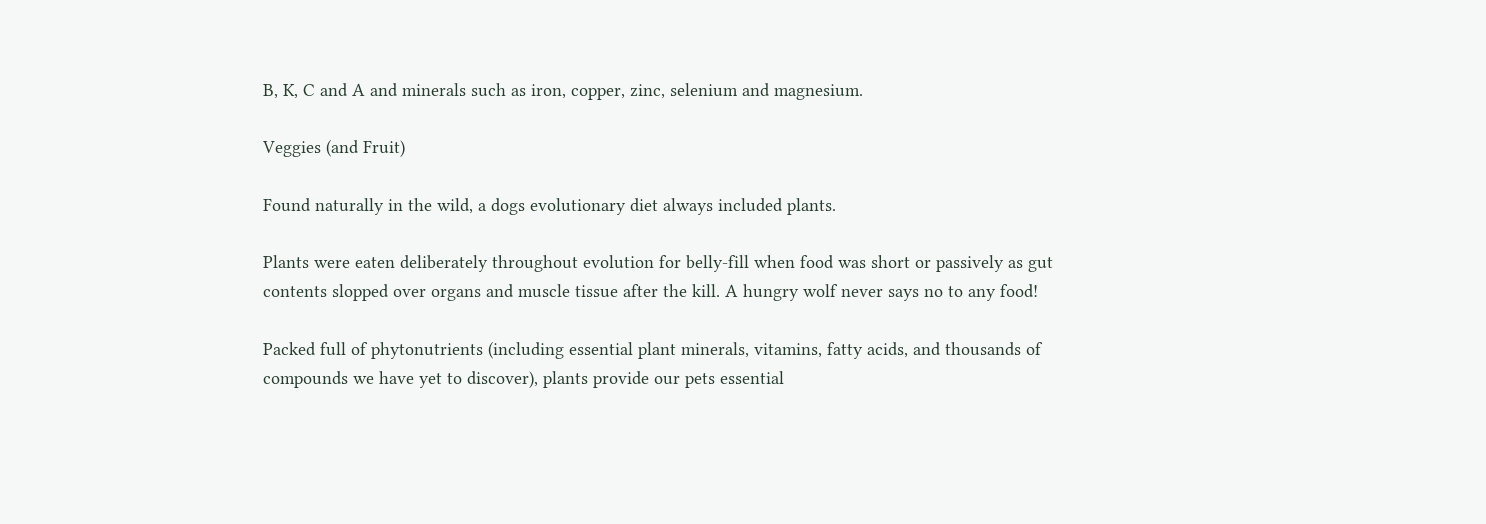B, K, C and A and minerals such as iron, copper, zinc, selenium and magnesium.

Veggies (and Fruit)

Found naturally in the wild, a dogs evolutionary diet always included plants.

Plants were eaten deliberately throughout evolution for belly-fill when food was short or passively as gut contents slopped over organs and muscle tissue after the kill. A hungry wolf never says no to any food!

Packed full of phytonutrients (including essential plant minerals, vitamins, fatty acids, and thousands of compounds we have yet to discover), plants provide our pets essential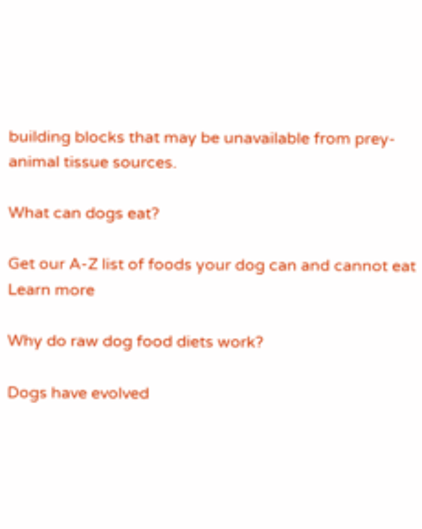building blocks that may be unavailable from prey-animal tissue sources.

What can dogs eat?

Get our A-Z list of foods your dog can and cannot eat
Learn more

Why do raw dog food diets work?

Dogs have evolved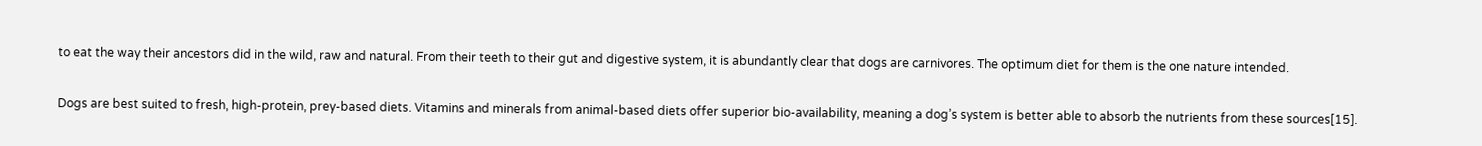to eat the way their ancestors did in the wild, raw and natural. From their teeth to their gut and digestive system, it is abundantly clear that dogs are carnivores. The optimum diet for them is the one nature intended.

Dogs are best suited to fresh, high-protein, prey-based diets. Vitamins and minerals from animal-based diets offer superior bio-availability, meaning a dog’s system is better able to absorb the nutrients from these sources[15].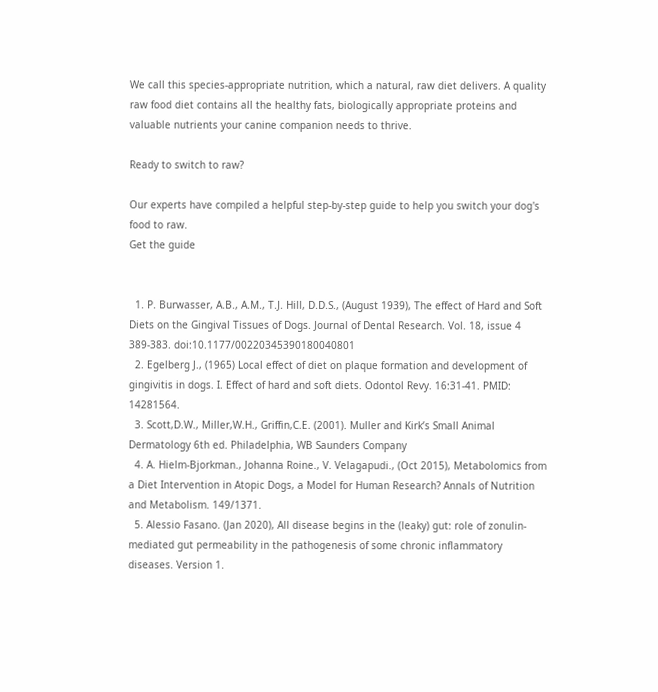We call this species-appropriate nutrition, which a natural, raw diet delivers. A quality raw food diet contains all the healthy fats, biologically appropriate proteins and valuable nutrients your canine companion needs to thrive.

Ready to switch to raw?

Our experts have compiled a helpful step-by-step guide to help you switch your dog's food to raw.
Get the guide


  1. P. Burwasser, A.B., A.M., T.J. Hill, D.D.S., (August 1939), The effect of Hard and Soft Diets on the Gingival Tissues of Dogs. Journal of Dental Research. Vol. 18, issue 4 389-383. doi:10.1177/00220345390180040801
  2. Egelberg J., (1965) Local effect of diet on plaque formation and development of gingivitis in dogs. I. Effect of hard and soft diets. Odontol Revy. 16:31-41. PMID: 14281564.
  3. Scott,D.W., Miller,W.H., Griffin,C.E. (2001). Muller and Kirk’s Small Animal Dermatology 6th ed. Philadelphia, WB Saunders Company
  4. A. Hielm-Bjorkman., Johanna Roine., V. Velagapudi., (Oct 2015), Metabolomics from a Diet Intervention in Atopic Dogs, a Model for Human Research? Annals of Nutrition and Metabolism. 149/1371.
  5. Alessio Fasano. (Jan 2020), All disease begins in the (leaky) gut: role of zonulin-mediated gut permeability in the pathogenesis of some chronic inflammatory diseases. Version 1.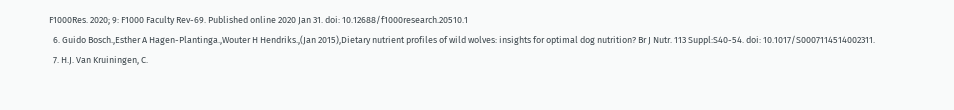F1000Res. 2020; 9: F1000 Faculty Rev-69. Published online 2020 Jan 31. doi: 10.12688/f1000research.20510.1
  6. Guido Bosch.,Esther A Hagen-Plantinga.,Wouter H Hendriks.,(Jan 2015),Dietary nutrient profiles of wild wolves: insights for optimal dog nutrition? Br J Nutr. 113 Suppl:S40-54. doi: 10.1017/S0007114514002311.
  7. H.J. Van Kruiningen, C.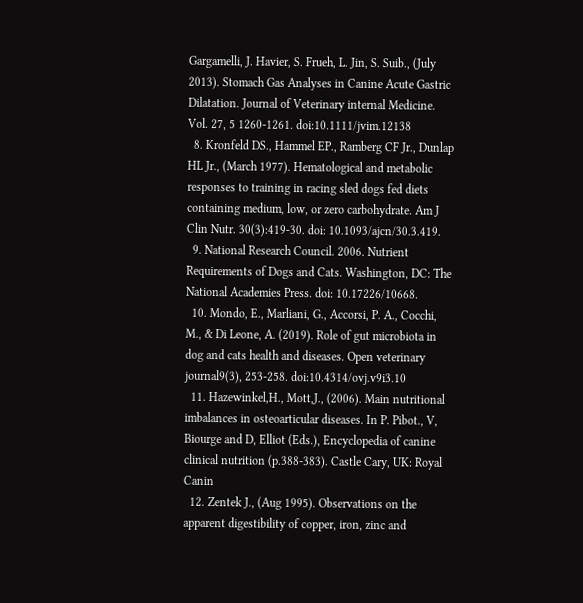Gargamelli, J. Havier, S. Frueh, L. Jin, S. Suib., (July 2013). Stomach Gas Analyses in Canine Acute Gastric Dilatation. Journal of Veterinary internal Medicine. Vol. 27, 5 1260-1261. doi:10.1111/jvim.12138
  8. Kronfeld DS., Hammel EP., Ramberg CF Jr., Dunlap HL Jr., (March 1977). Hematological and metabolic responses to training in racing sled dogs fed diets containing medium, low, or zero carbohydrate. Am J Clin Nutr. 30(3):419-30. doi: 10.1093/ajcn/30.3.419.
  9. National Research Council. 2006. Nutrient Requirements of Dogs and Cats. Washington, DC: The National Academies Press. doi: 10.17226/10668.
  10. Mondo, E., Marliani, G., Accorsi, P. A., Cocchi, M., & Di Leone, A. (2019). Role of gut microbiota in dog and cats health and diseases. Open veterinary journal9(3), 253-258. doi:10.4314/ovj.v9i3.10
  11. Hazewinkel,H., Mott,J., (2006). Main nutritional imbalances in osteoarticular diseases. In P. Pibot., V, Biourge and D, Elliot (Eds.), Encyclopedia of canine clinical nutrition (p.388-383). Castle Cary, UK: Royal Canin
  12. Zentek J., (Aug 1995). Observations on the apparent digestibility of copper, iron, zinc and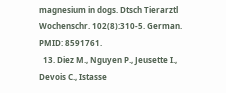magnesium in dogs. Dtsch Tierarztl Wochenschr. 102(8):310-5. German. PMID: 8591761.
  13. Diez M., Nguyen P., Jeusette I., Devois C., Istasse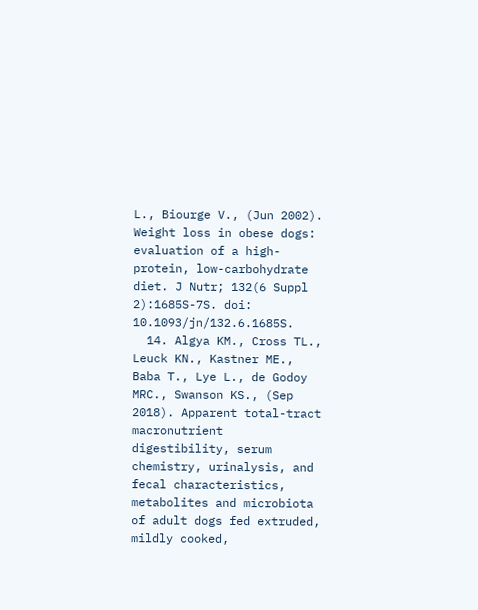L., Biourge V., (Jun 2002). Weight loss in obese dogs: evaluation of a high-protein, low-carbohydrate diet. J Nutr; 132(6 Suppl 2):1685S-7S. doi: 10.1093/jn/132.6.1685S.
  14. Algya KM., Cross TL., Leuck KN., Kastner ME., Baba T., Lye L., de Godoy MRC., Swanson KS., (Sep 2018). Apparent total-tract macronutrient digestibility, serum chemistry, urinalysis, and fecal characteristics, metabolites and microbiota of adult dogs fed extruded, mildly cooked,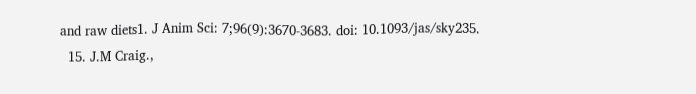and raw diets1. J Anim Sci: 7;96(9):3670-3683. doi: 10.1093/jas/sky235.
  15. J.M Craig.,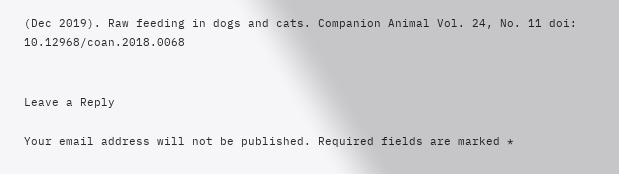(Dec 2019). Raw feeding in dogs and cats. Companion Animal Vol. 24, No. 11 doi: 10.12968/coan.2018.0068


Leave a Reply

Your email address will not be published. Required fields are marked *